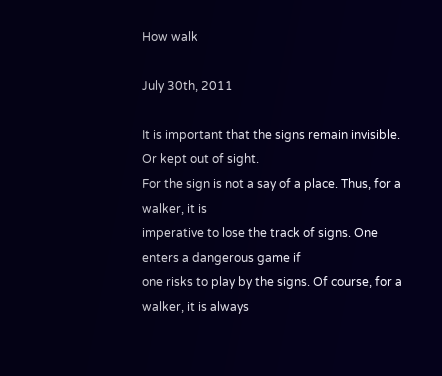How walk

July 30th, 2011

It is important that the signs remain invisible. Or kept out of sight.
For the sign is not a say of a place. Thus, for a walker, it is
imperative to lose the track of signs. One enters a dangerous game if
one risks to play by the signs. Of course, for a walker, it is always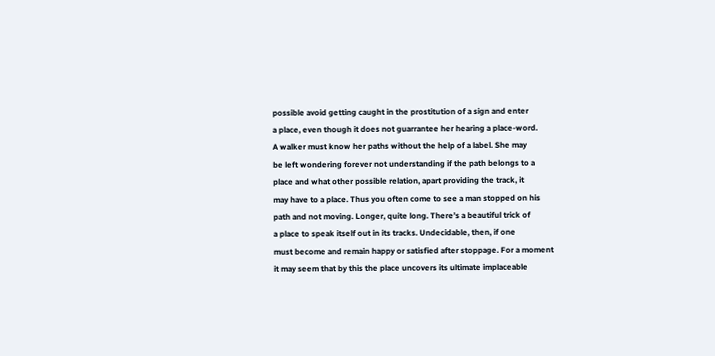possible avoid getting caught in the prostitution of a sign and enter
a place, even though it does not guarrantee her hearing a place-word.
A walker must know her paths without the help of a label. She may
be left wondering forever not understanding if the path belongs to a
place and what other possible relation, apart providing the track, it
may have to a place. Thus you often come to see a man stopped on his
path and not moving. Longer, quite long. There’s a beautiful trick of
a place to speak itself out in its tracks. Undecidable, then, if one
must become and remain happy or satisfied after stoppage. For a moment
it may seem that by this the place uncovers its ultimate implaceable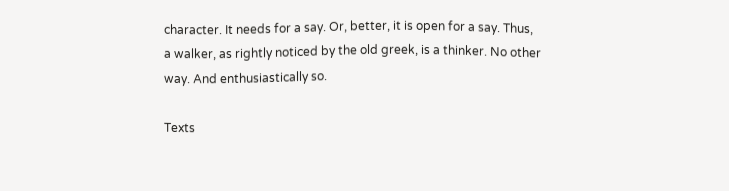character. It needs for a say. Or, better, it is open for a say. Thus,
a walker, as rightly noticed by the old greek, is a thinker. No other
way. And enthusiastically so.

Texts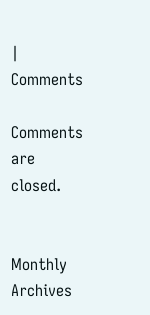| Comments

Comments are closed.


Monthly Archives